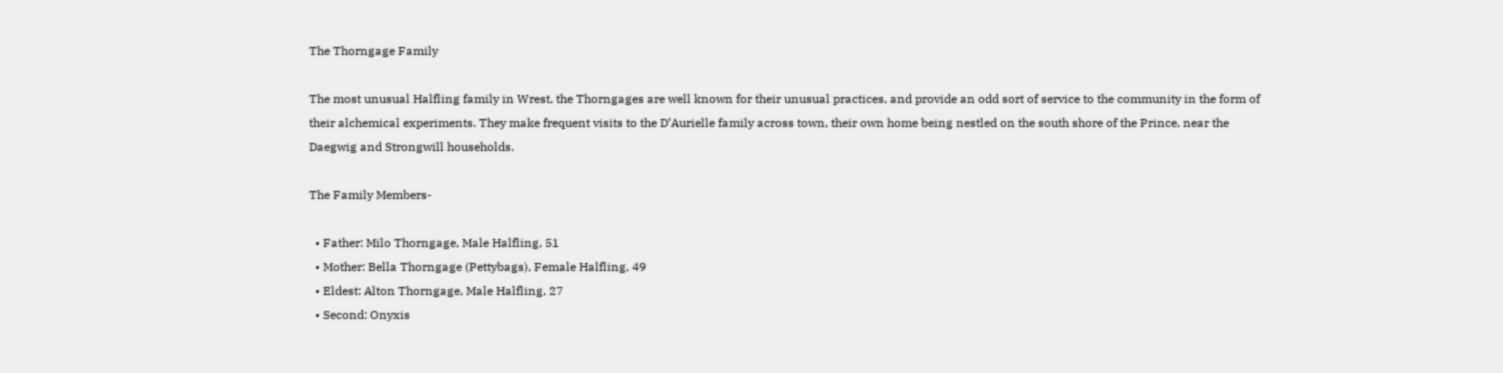The Thorngage Family

The most unusual Halfling family in Wrest, the Thorngages are well known for their unusual practices, and provide an odd sort of service to the community in the form of their alchemical experiments. They make frequent visits to the D’Aurielle family across town, their own home being nestled on the south shore of the Prince, near the Daegwig and Strongwill households.

The Family Members-

  • Father: Milo Thorngage, Male Halfling, 51
  • Mother: Bella Thorngage (Pettybags), Female Halfling, 49
  • Eldest: Alton Thorngage, Male Halfling, 27
  • Second: Onyxis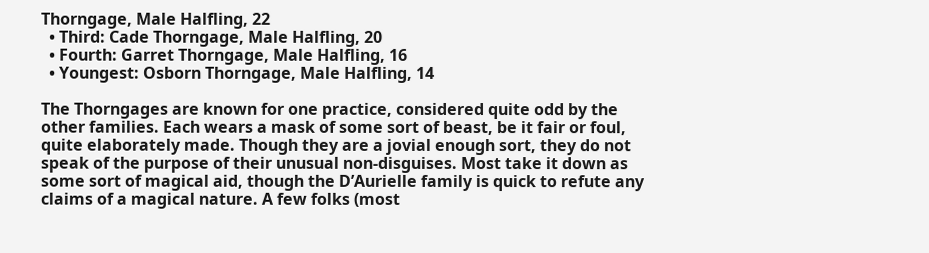Thorngage, Male Halfling, 22
  • Third: Cade Thorngage, Male Halfling, 20
  • Fourth: Garret Thorngage, Male Halfling, 16
  • Youngest: Osborn Thorngage, Male Halfling, 14

The Thorngages are known for one practice, considered quite odd by the other families. Each wears a mask of some sort of beast, be it fair or foul, quite elaborately made. Though they are a jovial enough sort, they do not speak of the purpose of their unusual non-disguises. Most take it down as some sort of magical aid, though the D’Aurielle family is quick to refute any claims of a magical nature. A few folks (most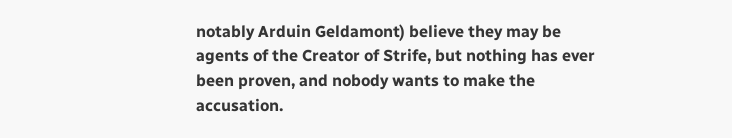notably Arduin Geldamont) believe they may be agents of the Creator of Strife, but nothing has ever been proven, and nobody wants to make the accusation.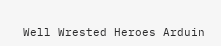Well Wrested Heroes Arduin